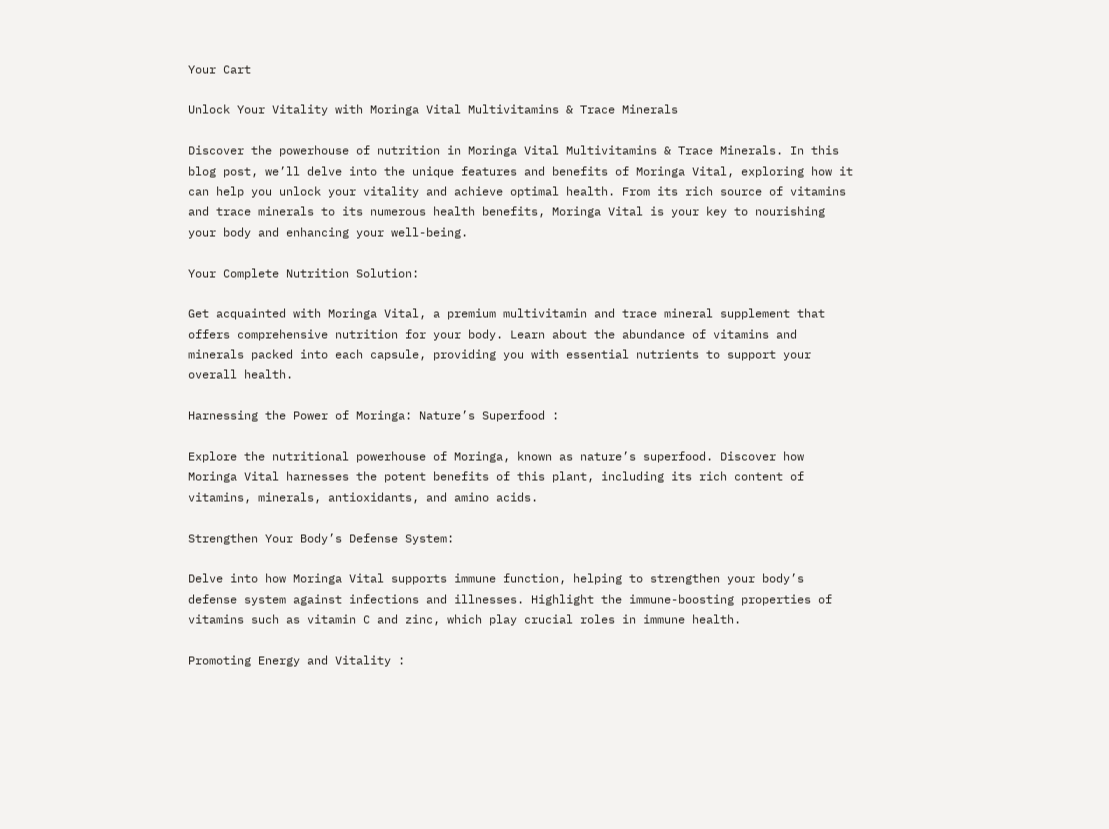Your Cart

Unlock Your Vitality with Moringa Vital Multivitamins & Trace Minerals

Discover the powerhouse of nutrition in Moringa Vital Multivitamins & Trace Minerals. In this blog post, we’ll delve into the unique features and benefits of Moringa Vital, exploring how it can help you unlock your vitality and achieve optimal health. From its rich source of vitamins and trace minerals to its numerous health benefits, Moringa Vital is your key to nourishing your body and enhancing your well-being.

Your Complete Nutrition Solution:

Get acquainted with Moringa Vital, a premium multivitamin and trace mineral supplement that offers comprehensive nutrition for your body. Learn about the abundance of vitamins and minerals packed into each capsule, providing you with essential nutrients to support your overall health.

Harnessing the Power of Moringa: Nature’s Superfood :

Explore the nutritional powerhouse of Moringa, known as nature’s superfood. Discover how Moringa Vital harnesses the potent benefits of this plant, including its rich content of vitamins, minerals, antioxidants, and amino acids.

Strengthen Your Body’s Defense System:

Delve into how Moringa Vital supports immune function, helping to strengthen your body’s defense system against infections and illnesses. Highlight the immune-boosting properties of vitamins such as vitamin C and zinc, which play crucial roles in immune health.

Promoting Energy and Vitality :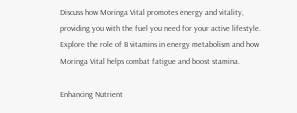Discuss how Moringa Vital promotes energy and vitality, providing you with the fuel you need for your active lifestyle. Explore the role of B vitamins in energy metabolism and how Moringa Vital helps combat fatigue and boost stamina.

Enhancing Nutrient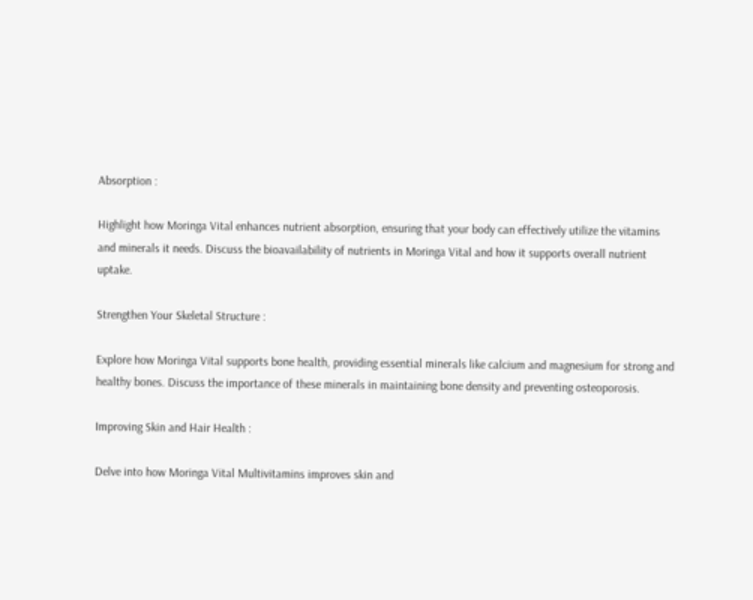Absorption :

Highlight how Moringa Vital enhances nutrient absorption, ensuring that your body can effectively utilize the vitamins and minerals it needs. Discuss the bioavailability of nutrients in Moringa Vital and how it supports overall nutrient uptake.

Strengthen Your Skeletal Structure :

Explore how Moringa Vital supports bone health, providing essential minerals like calcium and magnesium for strong and healthy bones. Discuss the importance of these minerals in maintaining bone density and preventing osteoporosis.

Improving Skin and Hair Health :

Delve into how Moringa Vital Multivitamins improves skin and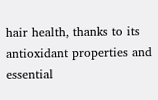hair health, thanks to its antioxidant properties and essential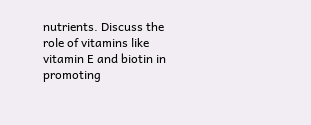nutrients. Discuss the role of vitamins like vitamin E and biotin in promoting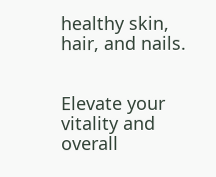healthy skin, hair, and nails.


Elevate your vitality and overall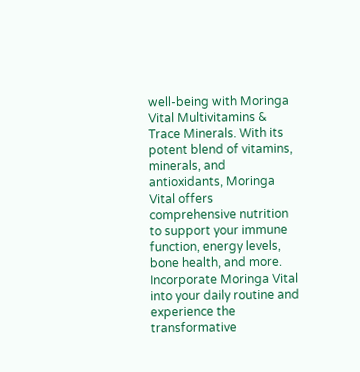well-being with Moringa Vital Multivitamins & Trace Minerals. With its potent blend of vitamins, minerals, and antioxidants, Moringa Vital offers comprehensive nutrition to support your immune function, energy levels, bone health, and more. Incorporate Moringa Vital into your daily routine and experience the transformative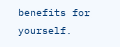benefits for yourself.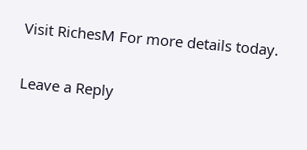Visit RichesM For more details today.

Leave a Reply